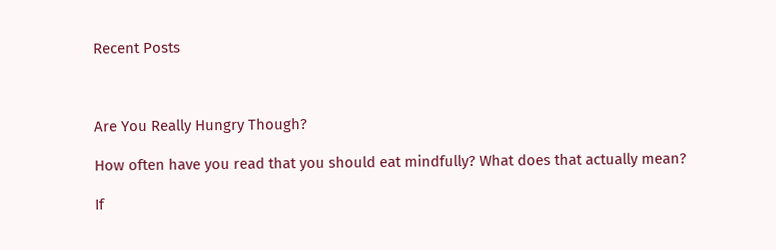Recent Posts



Are You Really Hungry Though?

How often have you read that you should eat mindfully? What does that actually mean?

If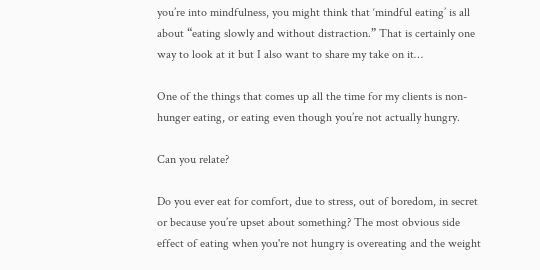you’re into mindfulness, you might think that ‘mindful eating’ is all about “eating slowly and without distraction.” That is certainly one way to look at it but I also want to share my take on it…

One of the things that comes up all the time for my clients is non-hunger eating, or eating even though you’re not actually hungry.

Can you relate?

Do you ever eat for comfort, due to stress, out of boredom, in secret or because you’re upset about something? The most obvious side effect of eating when you're not hungry is overeating and the weight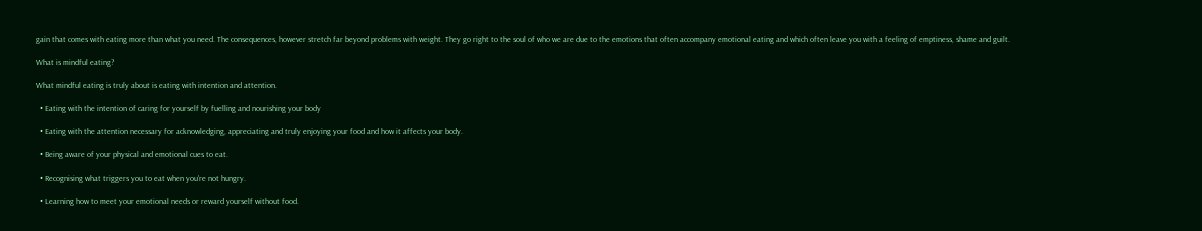gain that comes with eating more than what you need. The consequences, however stretch far beyond problems with weight. They go right to the soul of who we are due to the emotions that often accompany emotional eating and which often leave you with a feeling of emptiness, shame and guilt.

What is mindful eating?

What mindful eating is truly about is eating with intention and attention.

  • Eating with the intention of caring for yourself by fuelling and nourishing your body

  • Eating with the attention necessary for acknowledging, appreciating and truly enjoying your food and how it affects your body.

  • Being aware of your physical and emotional cues to eat.

  • Recognising what triggers you to eat when you're not hungry.

  • Learning how to meet your emotional needs or reward yourself without food.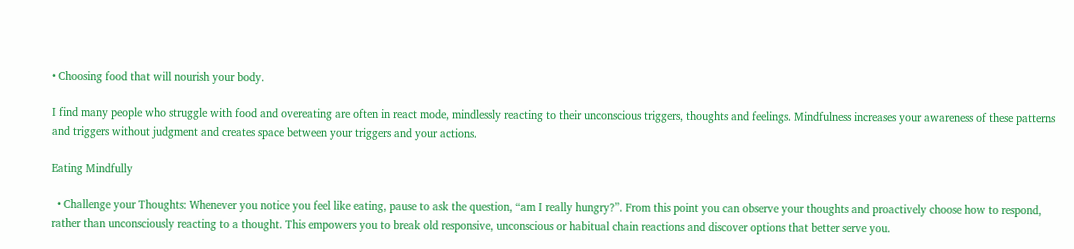• Choosing food that will nourish your body.

I find many people who struggle with food and overeating are often in react mode, mindlessly reacting to their unconscious triggers, thoughts and feelings. Mindfulness increases your awareness of these patterns and triggers without judgment and creates space between your triggers and your actions.

Eating Mindfully

  • Challenge your Thoughts: Whenever you notice you feel like eating, pause to ask the question, “am I really hungry?”. From this point you can observe your thoughts and proactively choose how to respond, rather than unconsciously reacting to a thought. This empowers you to break old responsive, unconscious or habitual chain reactions and discover options that better serve you.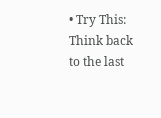• Try This: Think back to the last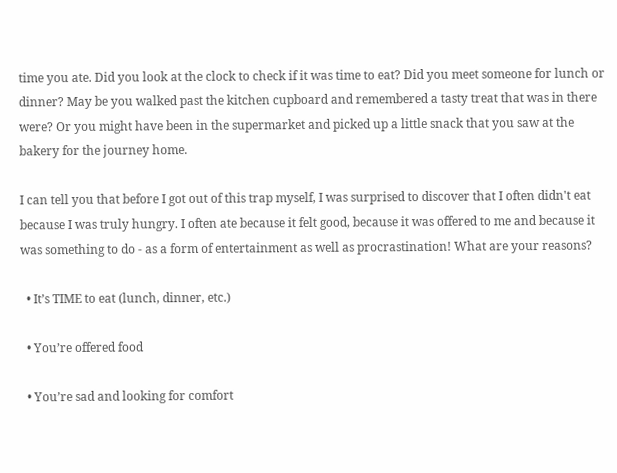time you ate. Did you look at the clock to check if it was time to eat? Did you meet someone for lunch or dinner? May be you walked past the kitchen cupboard and remembered a tasty treat that was in there were? Or you might have been in the supermarket and picked up a little snack that you saw at the bakery for the journey home.

I can tell you that before I got out of this trap myself, I was surprised to discover that I often didn't eat because I was truly hungry. I often ate because it felt good, because it was offered to me and because it was something to do - as a form of entertainment as well as procrastination! What are your reasons?

  • It’s TIME to eat (lunch, dinner, etc.)

  • You’re offered food

  • You’re sad and looking for comfort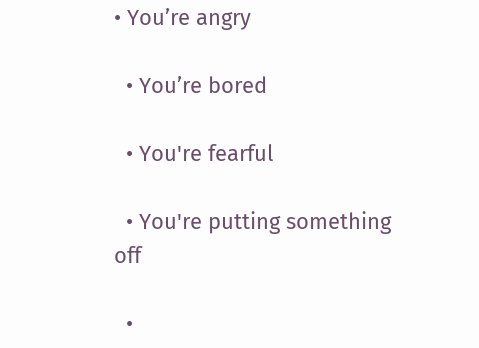• You’re angry

  • You’re bored

  • You're fearful

  • You're putting something off

  •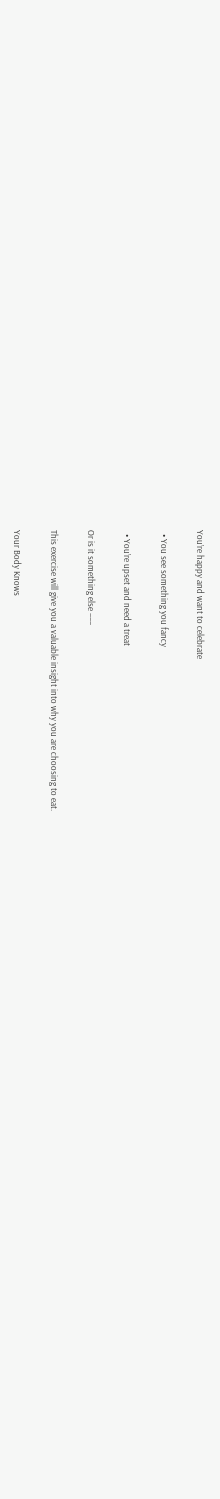You’re happy and want to celebrate

  • You see something you fancy

  • You’re upset and need a treat

Or is it something else –––

This exercise will give you a valuable insight into why you are choosing to eat.

Your Body Knows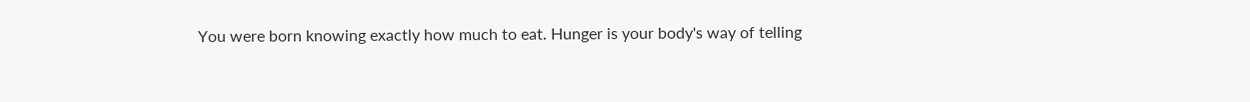You were born knowing exactly how much to eat. Hunger is your body's way of telling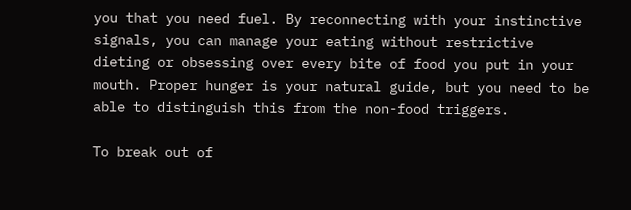you that you need fuel. By reconnecting with your instinctive signals, you can manage your eating without restrictive dieting or obsessing over every bite of food you put in your mouth. Proper hunger is your natural guide, but you need to be able to distinguish this from the non-food triggers.

To break out of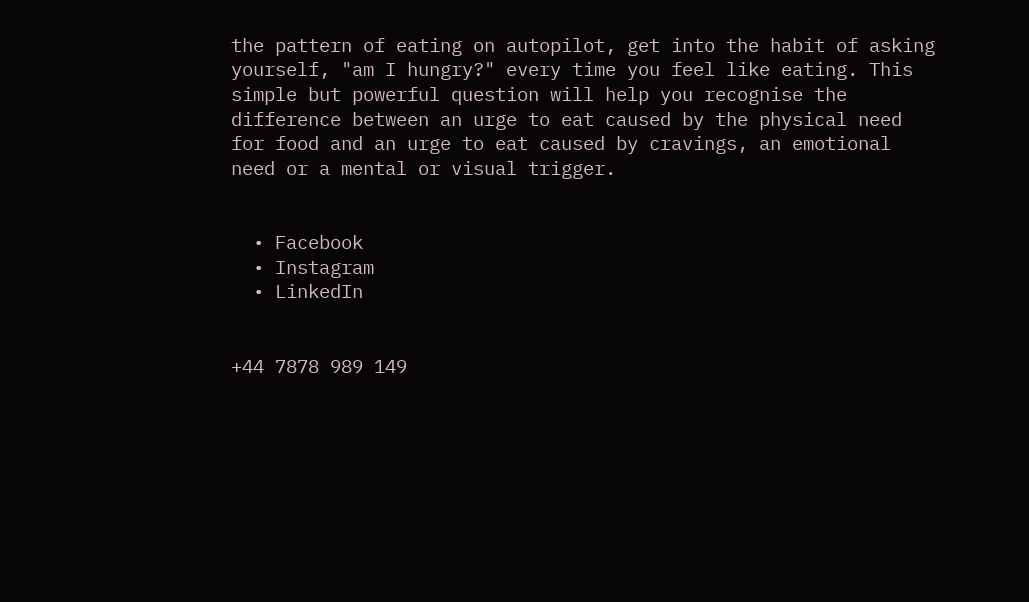the pattern of eating on autopilot, get into the habit of asking yourself, "am I hungry?" every time you feel like eating. This simple but powerful question will help you recognise the difference between an urge to eat caused by the physical need for food and an urge to eat caused by cravings, an emotional need or a mental or visual trigger.


  • Facebook
  • Instagram
  • LinkedIn


+44 7878 989 149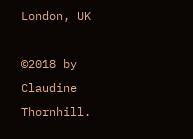London, UK

©2018 by Claudine Thornhill.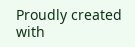Proudly created with